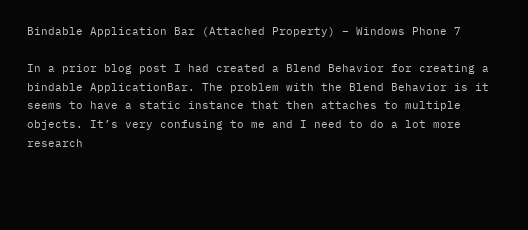Bindable Application Bar (Attached Property) – Windows Phone 7

In a prior blog post I had created a Blend Behavior for creating a bindable ApplicationBar. The problem with the Blend Behavior is it seems to have a static instance that then attaches to multiple objects. It’s very confusing to me and I need to do a lot more research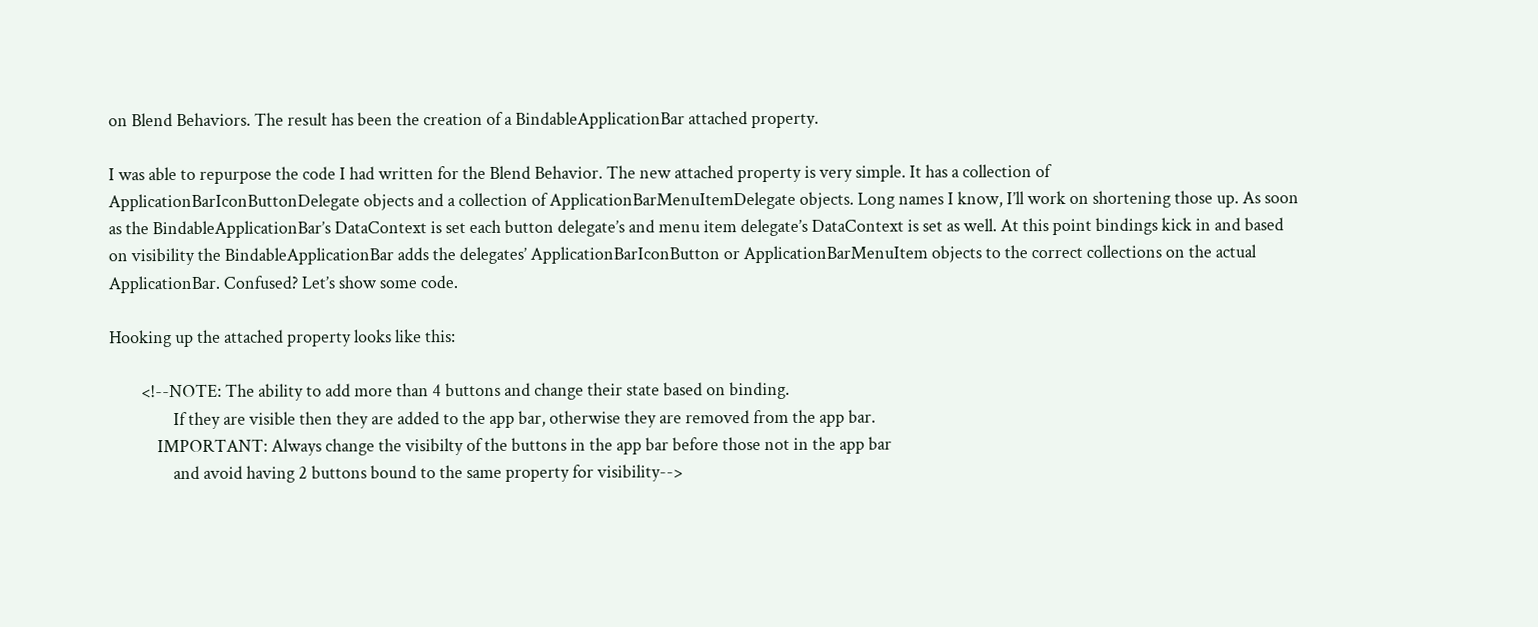on Blend Behaviors. The result has been the creation of a BindableApplicationBar attached property.

I was able to repurpose the code I had written for the Blend Behavior. The new attached property is very simple. It has a collection of ApplicationBarIconButtonDelegate objects and a collection of ApplicationBarMenuItemDelegate objects. Long names I know, I’ll work on shortening those up. As soon as the BindableApplicationBar’s DataContext is set each button delegate’s and menu item delegate’s DataContext is set as well. At this point bindings kick in and based on visibility the BindableApplicationBar adds the delegates’ ApplicationBarIconButton or ApplicationBarMenuItem objects to the correct collections on the actual ApplicationBar. Confused? Let’s show some code.

Hooking up the attached property looks like this:

        <!--NOTE: The ability to add more than 4 buttons and change their state based on binding.
                If they are visible then they are added to the app bar, otherwise they are removed from the app bar.
            IMPORTANT: Always change the visibilty of the buttons in the app bar before those not in the app bar
                and avoid having 2 buttons bound to the same property for visibility-->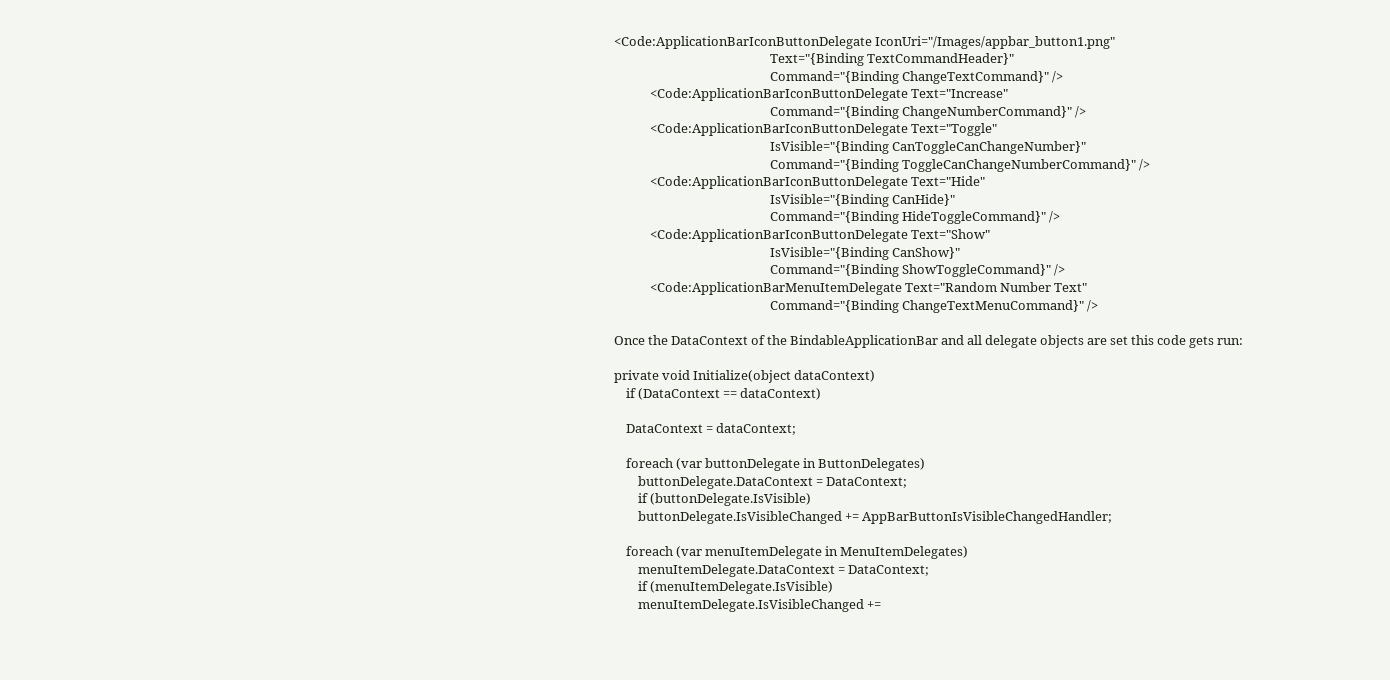<Code:ApplicationBarIconButtonDelegate IconUri="/Images/appbar_button1.png"
                                                    Text="{Binding TextCommandHeader}"
                                                    Command="{Binding ChangeTextCommand}" />
            <Code:ApplicationBarIconButtonDelegate Text="Increase"
                                                    Command="{Binding ChangeNumberCommand}" />
            <Code:ApplicationBarIconButtonDelegate Text="Toggle"
                                                    IsVisible="{Binding CanToggleCanChangeNumber}"
                                                    Command="{Binding ToggleCanChangeNumberCommand}" />
            <Code:ApplicationBarIconButtonDelegate Text="Hide"
                                                    IsVisible="{Binding CanHide}"
                                                    Command="{Binding HideToggleCommand}" />
            <Code:ApplicationBarIconButtonDelegate Text="Show"
                                                    IsVisible="{Binding CanShow}"
                                                    Command="{Binding ShowToggleCommand}" />
            <Code:ApplicationBarMenuItemDelegate Text="Random Number Text"
                                                    Command="{Binding ChangeTextMenuCommand}" />

Once the DataContext of the BindableApplicationBar and all delegate objects are set this code gets run:

private void Initialize(object dataContext)
    if (DataContext == dataContext)

    DataContext = dataContext;

    foreach (var buttonDelegate in ButtonDelegates)
        buttonDelegate.DataContext = DataContext;
        if (buttonDelegate.IsVisible)
        buttonDelegate.IsVisibleChanged += AppBarButtonIsVisibleChangedHandler;

    foreach (var menuItemDelegate in MenuItemDelegates)
        menuItemDelegate.DataContext = DataContext;
        if (menuItemDelegate.IsVisible)
        menuItemDelegate.IsVisibleChanged +=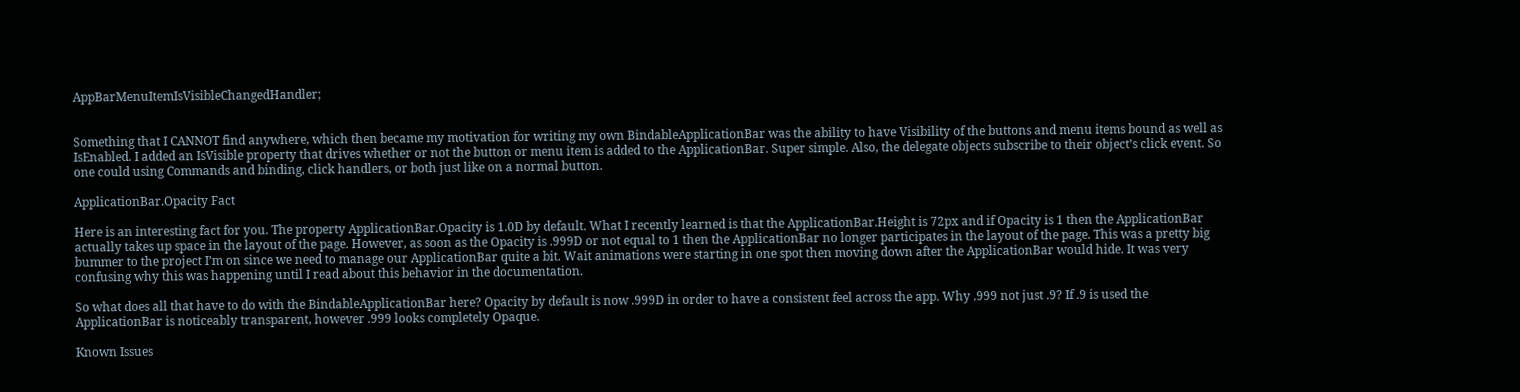AppBarMenuItemIsVisibleChangedHandler;


Something that I CANNOT find anywhere, which then became my motivation for writing my own BindableApplicationBar was the ability to have Visibility of the buttons and menu items bound as well as IsEnabled. I added an IsVisible property that drives whether or not the button or menu item is added to the ApplicationBar. Super simple. Also, the delegate objects subscribe to their object’s click event. So one could using Commands and binding, click handlers, or both just like on a normal button.

ApplicationBar.Opacity Fact

Here is an interesting fact for you. The property ApplicationBar.Opacity is 1.0D by default. What I recently learned is that the ApplicationBar.Height is 72px and if Opacity is 1 then the ApplicationBar actually takes up space in the layout of the page. However, as soon as the Opacity is .999D or not equal to 1 then the ApplicationBar no longer participates in the layout of the page. This was a pretty big bummer to the project I’m on since we need to manage our ApplicationBar quite a bit. Wait animations were starting in one spot then moving down after the ApplicationBar would hide. It was very confusing why this was happening until I read about this behavior in the documentation.

So what does all that have to do with the BindableApplicationBar here? Opacity by default is now .999D in order to have a consistent feel across the app. Why .999 not just .9? If .9 is used the ApplicationBar is noticeably transparent, however .999 looks completely Opaque.

Known Issues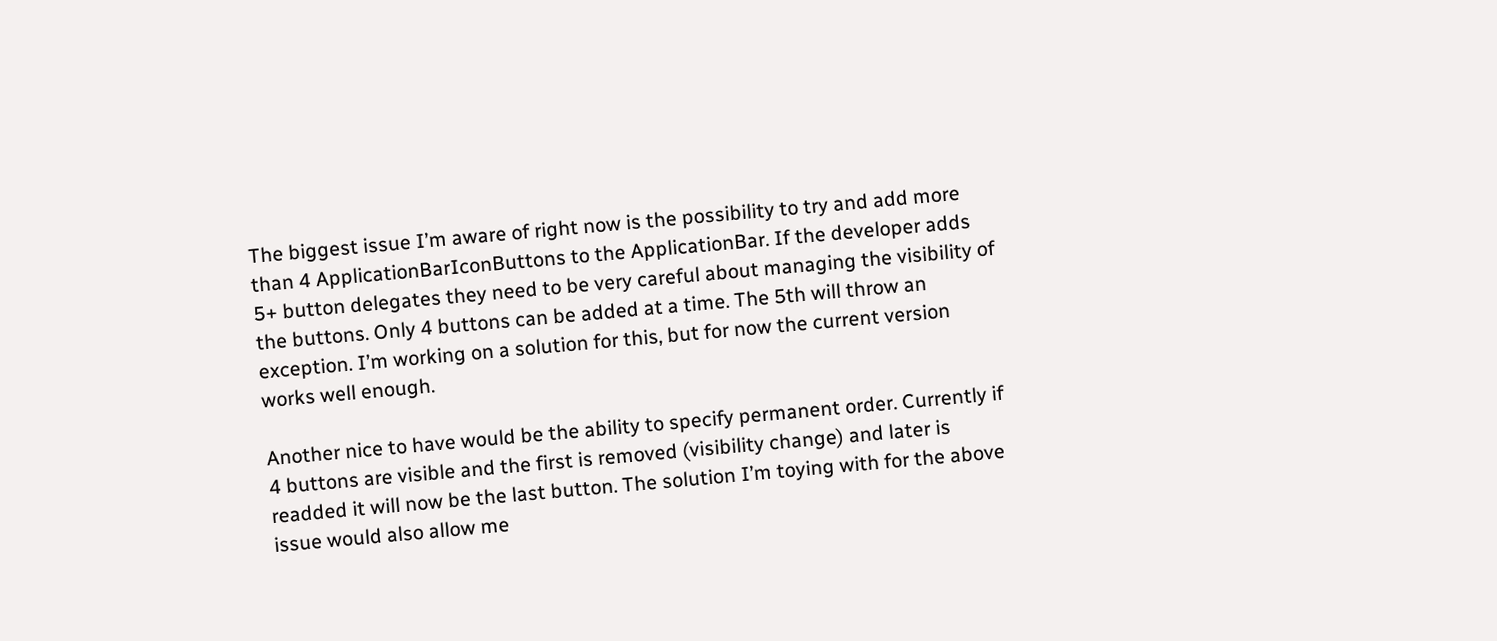The biggest issue I’m aware of right now is the possibility to try and add more than 4 ApplicationBarIconButtons to the ApplicationBar. If the developer adds 5+ button delegates they need to be very careful about managing the visibility of the buttons. Only 4 buttons can be added at a time. The 5th will throw an exception. I’m working on a solution for this, but for now the current version works well enough.

Another nice to have would be the ability to specify permanent order. Currently if 4 buttons are visible and the first is removed (visibility change) and later is readded it will now be the last button. The solution I’m toying with for the above issue would also allow me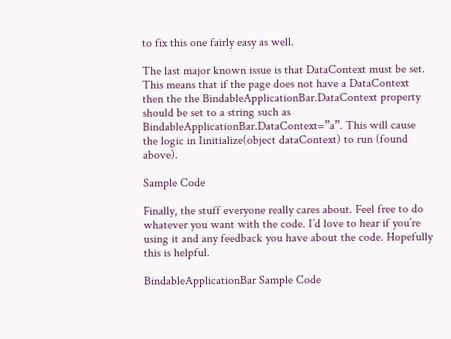to fix this one fairly easy as well.

The last major known issue is that DataContext must be set. This means that if the page does not have a DataContext then the the BindableApplicationBar.DataContext property should be set to a string such as BindableApplicationBar.DataContext=”a”. This will cause the logic in Iinitialize(object dataContext) to run (found above).

Sample Code

Finally, the stuff everyone really cares about. Feel free to do whatever you want with the code. I’d love to hear if you’re using it and any feedback you have about the code. Hopefully this is helpful.

BindableApplicationBar Sample Code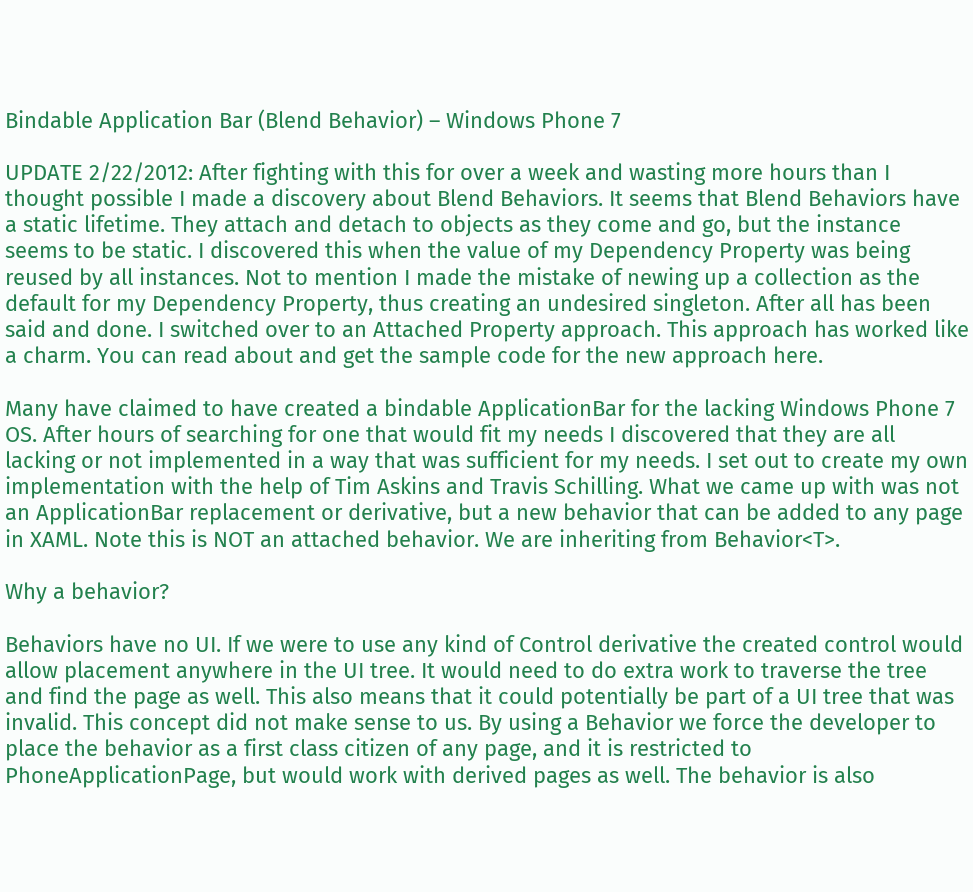Bindable Application Bar (Blend Behavior) – Windows Phone 7

UPDATE 2/22/2012: After fighting with this for over a week and wasting more hours than I thought possible I made a discovery about Blend Behaviors. It seems that Blend Behaviors have a static lifetime. They attach and detach to objects as they come and go, but the instance seems to be static. I discovered this when the value of my Dependency Property was being reused by all instances. Not to mention I made the mistake of newing up a collection as the default for my Dependency Property, thus creating an undesired singleton. After all has been said and done. I switched over to an Attached Property approach. This approach has worked like a charm. You can read about and get the sample code for the new approach here.

Many have claimed to have created a bindable ApplicationBar for the lacking Windows Phone 7 OS. After hours of searching for one that would fit my needs I discovered that they are all lacking or not implemented in a way that was sufficient for my needs. I set out to create my own implementation with the help of Tim Askins and Travis Schilling. What we came up with was not an ApplicationBar replacement or derivative, but a new behavior that can be added to any page in XAML. Note this is NOT an attached behavior. We are inheriting from Behavior<T>.

Why a behavior?

Behaviors have no UI. If we were to use any kind of Control derivative the created control would allow placement anywhere in the UI tree. It would need to do extra work to traverse the tree and find the page as well. This also means that it could potentially be part of a UI tree that was invalid. This concept did not make sense to us. By using a Behavior we force the developer to place the behavior as a first class citizen of any page, and it is restricted to PhoneApplicationPage, but would work with derived pages as well. The behavior is also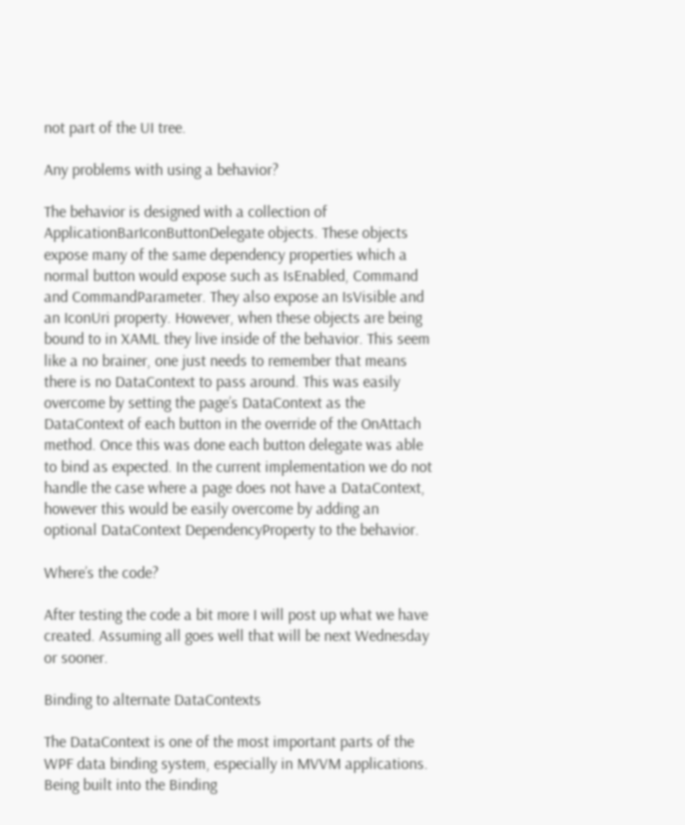not part of the UI tree.

Any problems with using a behavior?

The behavior is designed with a collection of ApplicationBarIconButtonDelegate objects. These objects expose many of the same dependency properties which a normal button would expose such as IsEnabled, Command and CommandParameter. They also expose an IsVisible and an IconUri property. However, when these objects are being bound to in XAML they live inside of the behavior. This seem like a no brainer, one just needs to remember that means there is no DataContext to pass around. This was easily overcome by setting the page’s DataContext as the DataContext of each button in the override of the OnAttach method. Once this was done each button delegate was able to bind as expected. In the current implementation we do not handle the case where a page does not have a DataContext, however this would be easily overcome by adding an optional DataContext DependencyProperty to the behavior.

Where’s the code?

After testing the code a bit more I will post up what we have created. Assuming all goes well that will be next Wednesday or sooner.

Binding to alternate DataContexts

The DataContext is one of the most important parts of the WPF data binding system, especially in MVVM applications. Being built into the Binding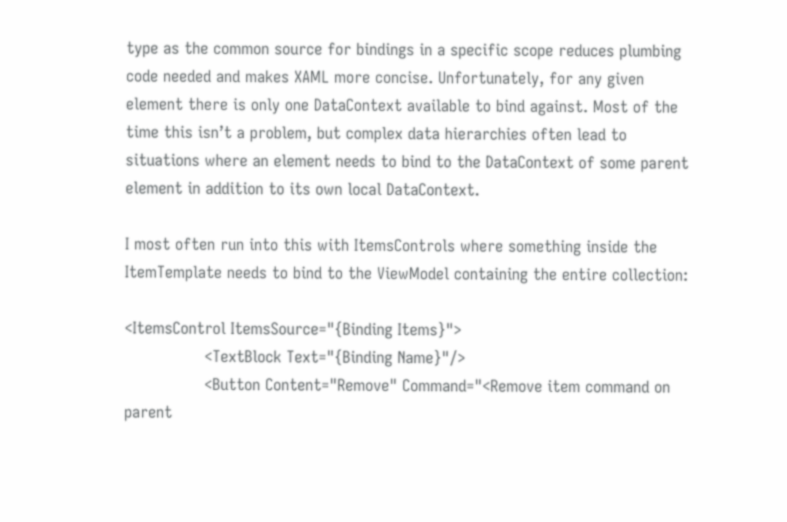type as the common source for bindings in a specific scope reduces plumbing code needed and makes XAML more concise. Unfortunately, for any given element there is only one DataContext available to bind against. Most of the time this isn’t a problem, but complex data hierarchies often lead to situations where an element needs to bind to the DataContext of some parent element in addition to its own local DataContext.

I most often run into this with ItemsControls where something inside the ItemTemplate needs to bind to the ViewModel containing the entire collection:

<ItemsControl ItemsSource="{Binding Items}">
                <TextBlock Text="{Binding Name}"/>
                <Button Content="Remove" Command="<Remove item command on parent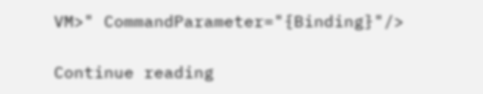VM>" CommandParameter="{Binding}"/>

Continue reading